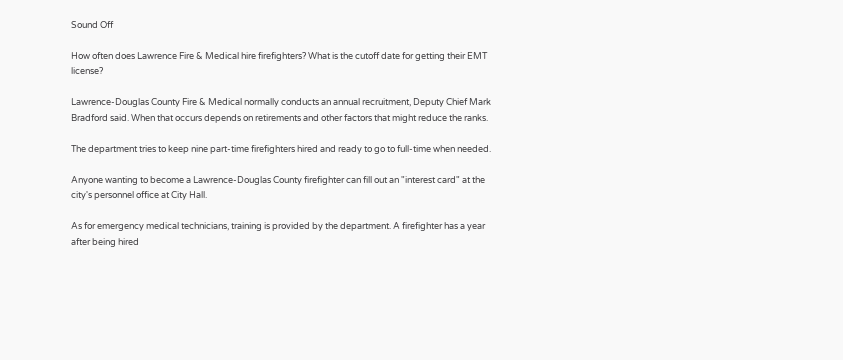Sound Off

How often does Lawrence Fire & Medical hire firefighters? What is the cutoff date for getting their EMT license?

Lawrence-Douglas County Fire & Medical normally conducts an annual recruitment, Deputy Chief Mark Bradford said. When that occurs depends on retirements and other factors that might reduce the ranks.

The department tries to keep nine part-time firefighters hired and ready to go to full-time when needed.

Anyone wanting to become a Lawrence-Douglas County firefighter can fill out an "interest card" at the city's personnel office at City Hall.

As for emergency medical technicians, training is provided by the department. A firefighter has a year after being hired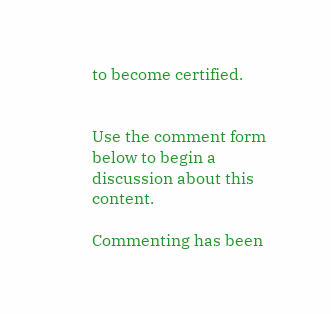to become certified.


Use the comment form below to begin a discussion about this content.

Commenting has been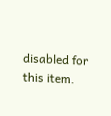disabled for this item.